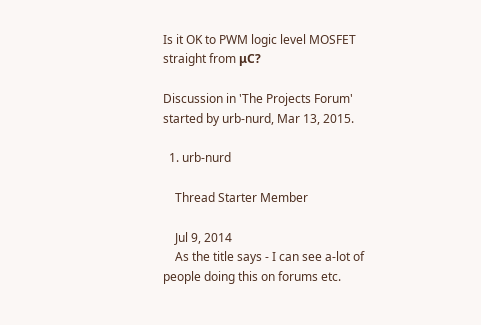Is it OK to PWM logic level MOSFET straight from μC?

Discussion in 'The Projects Forum' started by urb-nurd, Mar 13, 2015.

  1. urb-nurd

    Thread Starter Member

    Jul 9, 2014
    As the title says - I can see a-lot of people doing this on forums etc.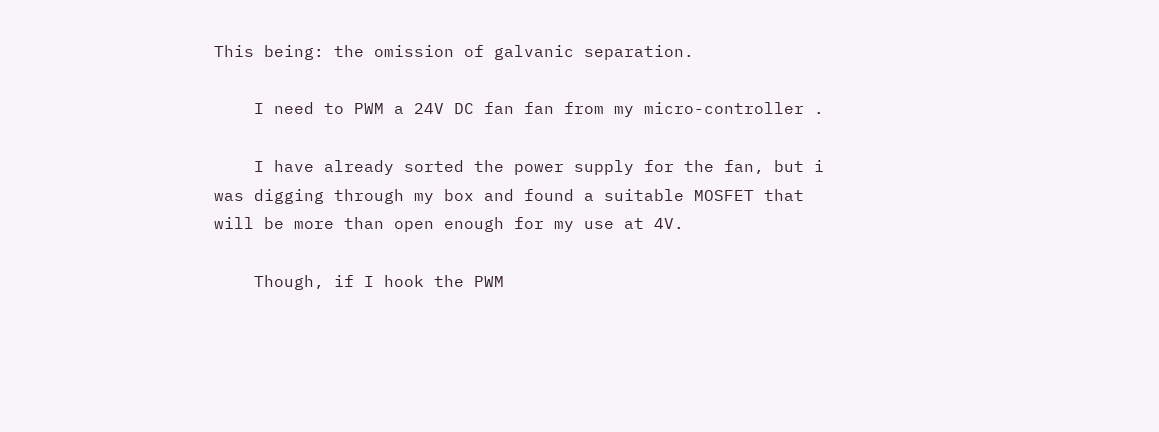This being: the omission of galvanic separation.

    I need to PWM a 24V DC fan fan from my micro-controller .

    I have already sorted the power supply for the fan, but i was digging through my box and found a suitable MOSFET that will be more than open enough for my use at 4V.

    Though, if I hook the PWM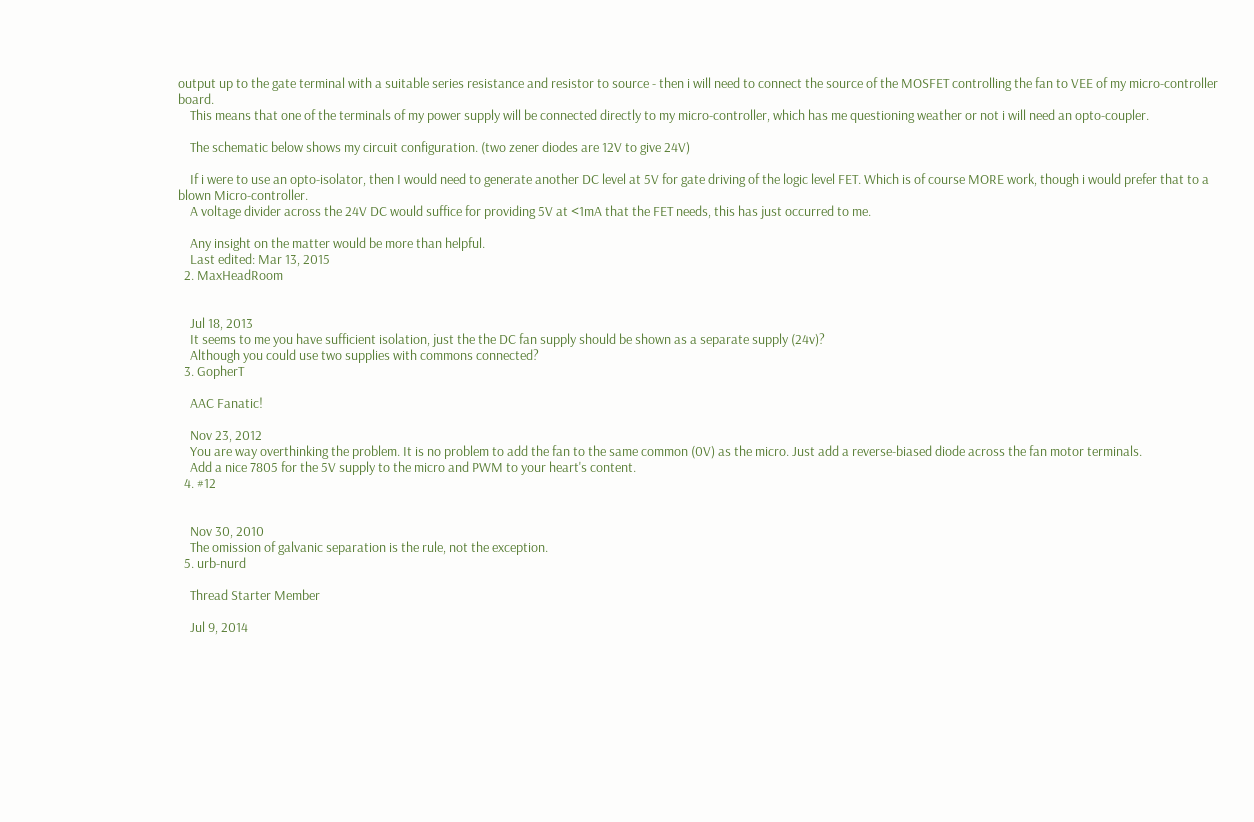output up to the gate terminal with a suitable series resistance and resistor to source - then i will need to connect the source of the MOSFET controlling the fan to VEE of my micro-controller board.
    This means that one of the terminals of my power supply will be connected directly to my micro-controller, which has me questioning weather or not i will need an opto-coupler.

    The schematic below shows my circuit configuration. (two zener diodes are 12V to give 24V)

    If i were to use an opto-isolator, then I would need to generate another DC level at 5V for gate driving of the logic level FET. Which is of course MORE work, though i would prefer that to a blown Micro-controller.
    A voltage divider across the 24V DC would suffice for providing 5V at <1mA that the FET needs, this has just occurred to me.

    Any insight on the matter would be more than helpful.
    Last edited: Mar 13, 2015
  2. MaxHeadRoom


    Jul 18, 2013
    It seems to me you have sufficient isolation, just the the DC fan supply should be shown as a separate supply (24v)?
    Although you could use two supplies with commons connected?
  3. GopherT

    AAC Fanatic!

    Nov 23, 2012
    You are way overthinking the problem. It is no problem to add the fan to the same common (0V) as the micro. Just add a reverse-biased diode across the fan motor terminals.
    Add a nice 7805 for the 5V supply to the micro and PWM to your heart's content.
  4. #12


    Nov 30, 2010
    The omission of galvanic separation is the rule, not the exception.
  5. urb-nurd

    Thread Starter Member

    Jul 9, 2014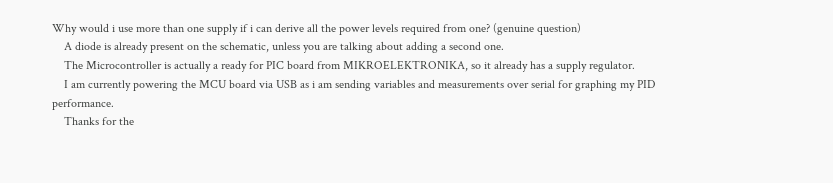Why would i use more than one supply if i can derive all the power levels required from one? (genuine question)
    A diode is already present on the schematic, unless you are talking about adding a second one.
    The Microcontroller is actually a ready for PIC board from MIKROELEKTRONIKA, so it already has a supply regulator.
    I am currently powering the MCU board via USB as i am sending variables and measurements over serial for graphing my PID performance.
    Thanks for the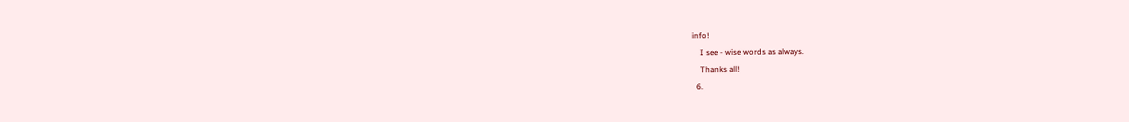info!
    I see - wise words as always.
    Thanks all!
  6.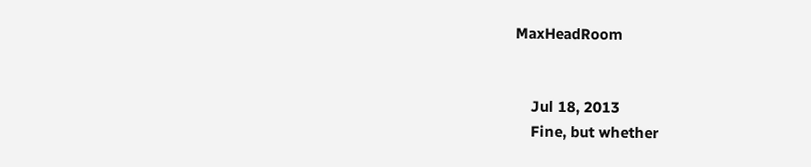MaxHeadRoom


    Jul 18, 2013
    Fine, but whether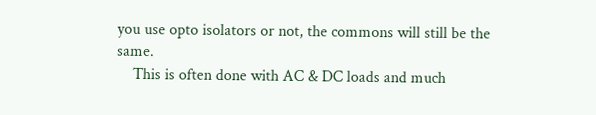you use opto isolators or not, the commons will still be the same.
    This is often done with AC & DC loads and much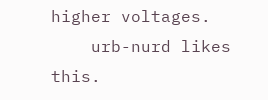higher voltages.
    urb-nurd likes this.